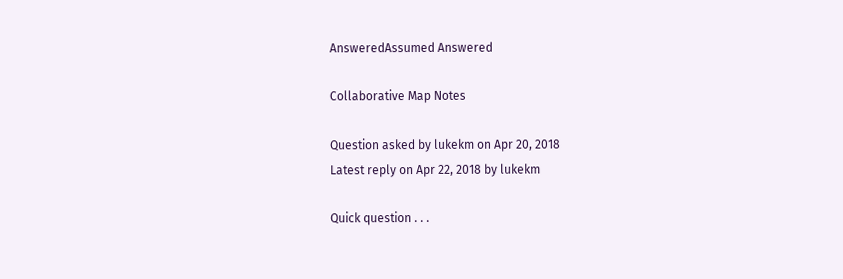AnsweredAssumed Answered

Collaborative Map Notes

Question asked by lukekm on Apr 20, 2018
Latest reply on Apr 22, 2018 by lukekm

Quick question . . .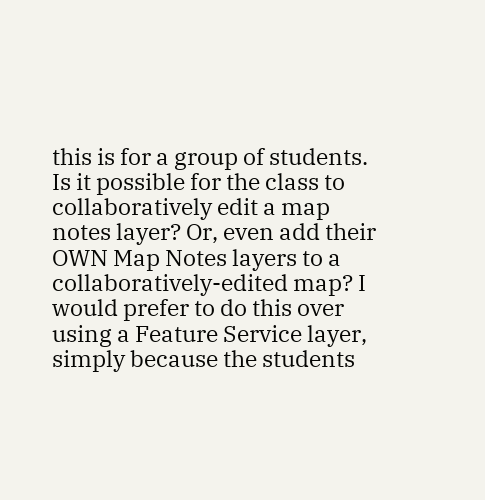this is for a group of students. Is it possible for the class to collaboratively edit a map notes layer? Or, even add their OWN Map Notes layers to a collaboratively-edited map? I would prefer to do this over using a Feature Service layer, simply because the students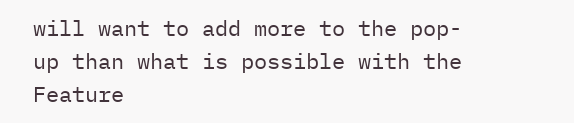will want to add more to the pop-up than what is possible with the Feature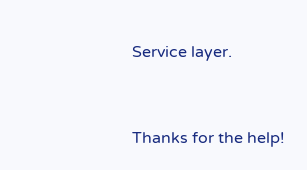Service layer.


Thanks for the help!